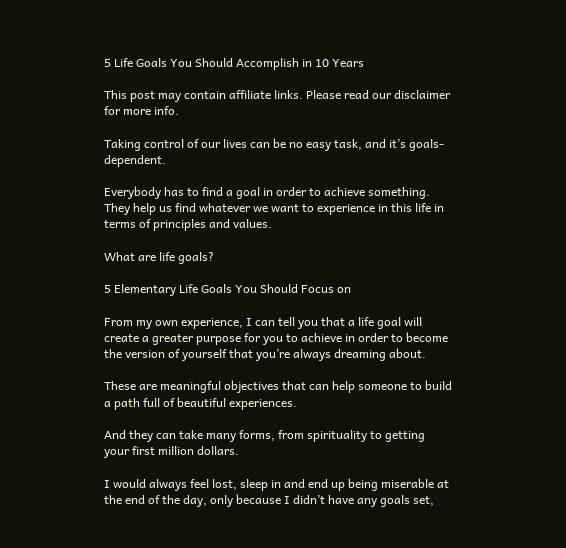5 Life Goals You Should Accomplish in 10 Years

This post may contain affiliate links. Please read our disclaimer for more info.

Taking control of our lives can be no easy task, and it’s goals-dependent.

Everybody has to find a goal in order to achieve something. They help us find whatever we want to experience in this life in terms of principles and values.

What are life goals?

5 Elementary Life Goals You Should Focus on

From my own experience, I can tell you that a life goal will create a greater purpose for you to achieve in order to become the version of yourself that you’re always dreaming about.

These are meaningful objectives that can help someone to build a path full of beautiful experiences.

And they can take many forms, from spirituality to getting your first million dollars.

I would always feel lost, sleep in and end up being miserable at the end of the day, only because I didn’t have any goals set,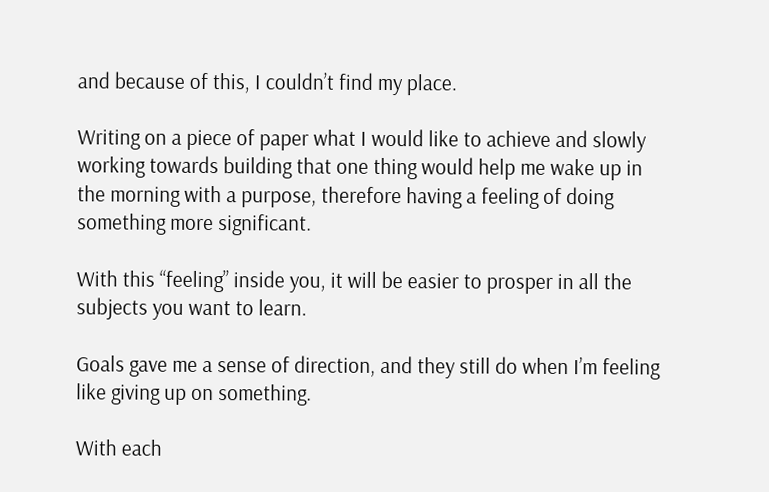and because of this, I couldn’t find my place.

Writing on a piece of paper what I would like to achieve and slowly working towards building that one thing would help me wake up in the morning with a purpose, therefore having a feeling of doing something more significant.

With this “feeling” inside you, it will be easier to prosper in all the subjects you want to learn.

Goals gave me a sense of direction, and they still do when I’m feeling like giving up on something.

With each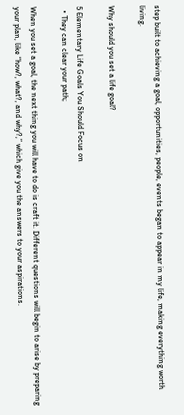step built to achieving a goal, opportunities, people, events began to appear in my life, making everything worth living.

Why should you set a life goal?

5 Elementary Life Goals You Should Focus on
  • They can clear your path;

When you set a goal, the next thing you will have to do is craft it. Different questions will begin to arise by preparing your plan, like “how?, what?, and why?,” which give you the answers to your aspirations.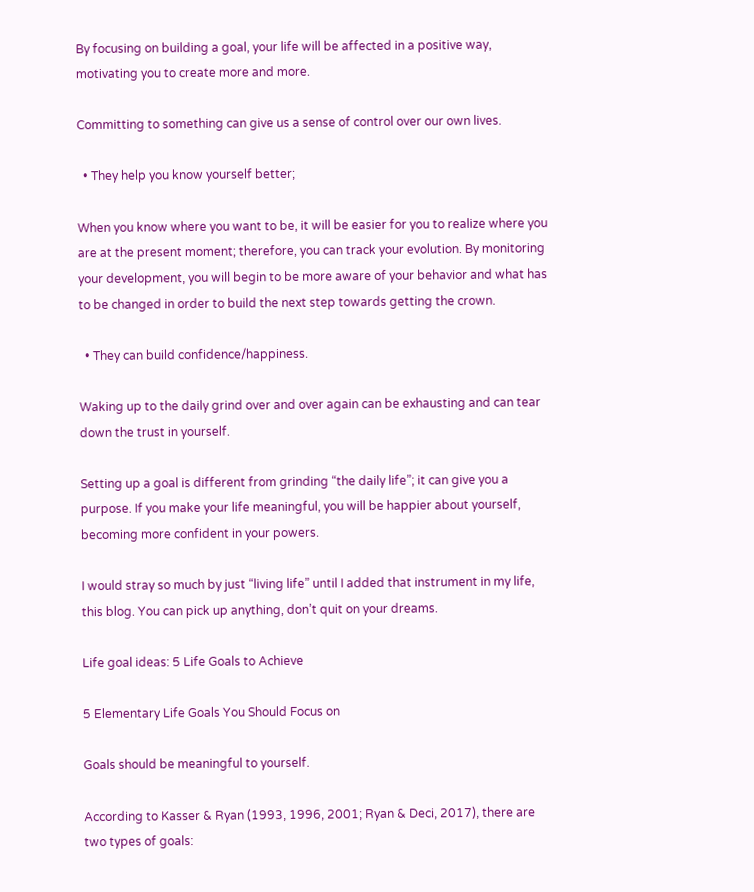By focusing on building a goal, your life will be affected in a positive way, motivating you to create more and more.

Committing to something can give us a sense of control over our own lives.

  • They help you know yourself better;

When you know where you want to be, it will be easier for you to realize where you are at the present moment; therefore, you can track your evolution. By monitoring your development, you will begin to be more aware of your behavior and what has to be changed in order to build the next step towards getting the crown.

  • They can build confidence/happiness.

Waking up to the daily grind over and over again can be exhausting and can tear down the trust in yourself.

Setting up a goal is different from grinding “the daily life”; it can give you a purpose. If you make your life meaningful, you will be happier about yourself, becoming more confident in your powers.

I would stray so much by just “living life” until I added that instrument in my life, this blog. You can pick up anything, don’t quit on your dreams.

Life goal ideas: 5 Life Goals to Achieve

5 Elementary Life Goals You Should Focus on

Goals should be meaningful to yourself.

According to Kasser & Ryan (1993, 1996, 2001; Ryan & Deci, 2017), there are two types of goals: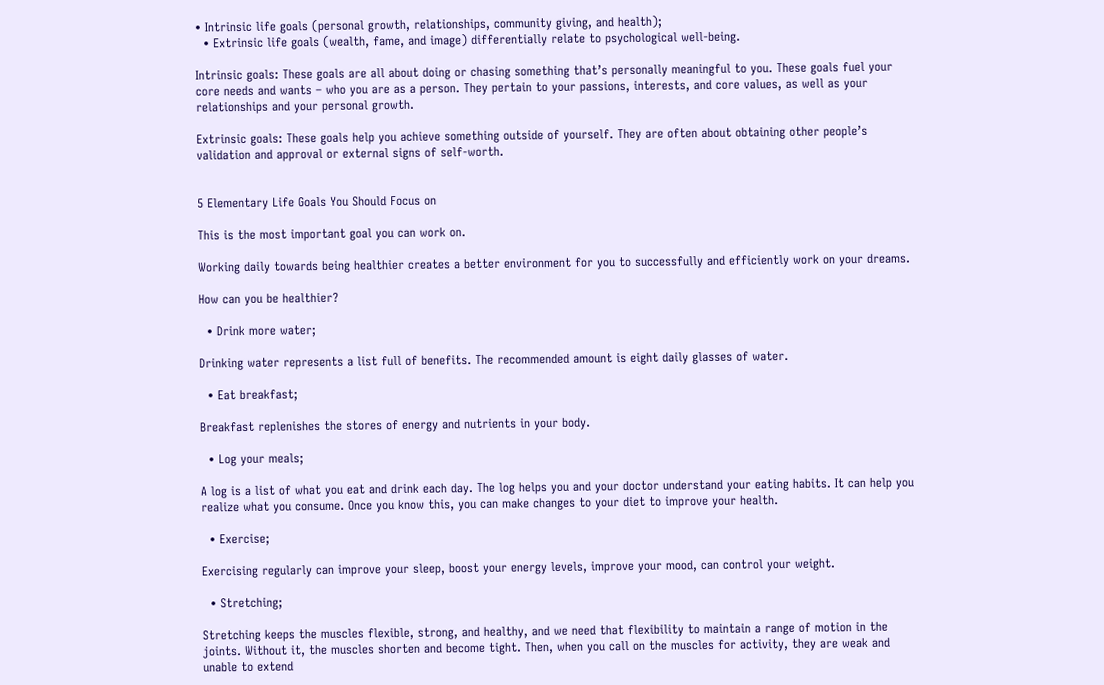• Intrinsic life goals (personal growth, relationships, community giving, and health);
  • Extrinsic life goals (wealth, fame, and image) differentially relate to psychological well-being.

Intrinsic goals: These goals are all about doing or chasing something that’s personally meaningful to you. These goals fuel your core needs and wants – who you are as a person. They pertain to your passions, interests, and core values, as well as your relationships and your personal growth.

Extrinsic goals: These goals help you achieve something outside of yourself. They are often about obtaining other people’s validation and approval or external signs of self-worth.


5 Elementary Life Goals You Should Focus on

This is the most important goal you can work on.

Working daily towards being healthier creates a better environment for you to successfully and efficiently work on your dreams.

How can you be healthier?

  • Drink more water;

Drinking water represents a list full of benefits. The recommended amount is eight daily glasses of water.

  • Eat breakfast;

Breakfast replenishes the stores of energy and nutrients in your body.

  • Log your meals;

A log is a list of what you eat and drink each day. The log helps you and your doctor understand your eating habits. It can help you realize what you consume. Once you know this, you can make changes to your diet to improve your health.

  • Exercise;

Exercising regularly can improve your sleep, boost your energy levels, improve your mood, can control your weight.

  • Stretching;

Stretching keeps the muscles flexible, strong, and healthy, and we need that flexibility to maintain a range of motion in the joints. Without it, the muscles shorten and become tight. Then, when you call on the muscles for activity, they are weak and unable to extend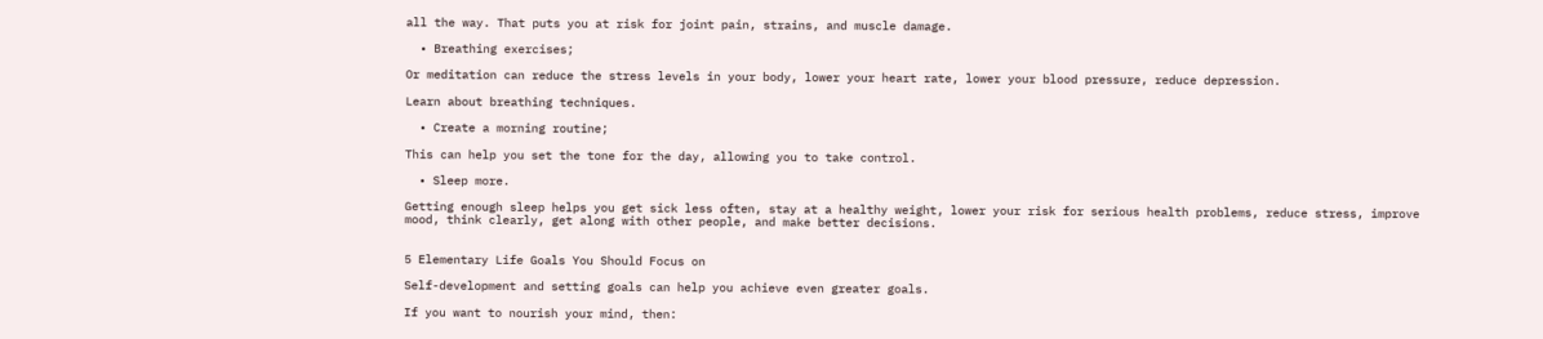all the way. That puts you at risk for joint pain, strains, and muscle damage.

  • Breathing exercises;

Or meditation can reduce the stress levels in your body, lower your heart rate, lower your blood pressure, reduce depression.

Learn about breathing techniques.

  • Create a morning routine;

This can help you set the tone for the day, allowing you to take control.

  • Sleep more.

Getting enough sleep helps you get sick less often, stay at a healthy weight, lower your risk for serious health problems, reduce stress, improve mood, think clearly, get along with other people, and make better decisions.


5 Elementary Life Goals You Should Focus on

Self-development and setting goals can help you achieve even greater goals.

If you want to nourish your mind, then: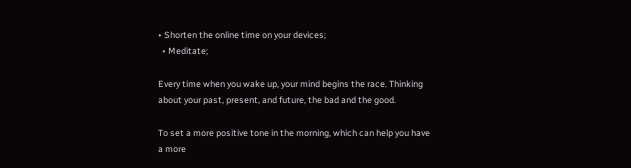• Shorten the online time on your devices;
  • Meditate;

Every time when you wake up, your mind begins the race. Thinking about your past, present, and future, the bad and the good.

To set a more positive tone in the morning, which can help you have a more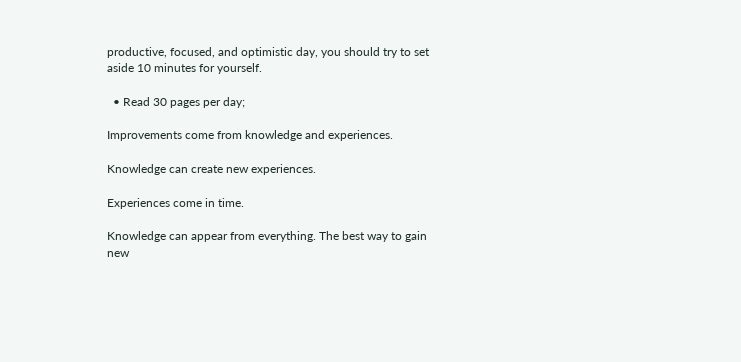productive, focused, and optimistic day, you should try to set aside 10 minutes for yourself.

  • Read 30 pages per day;

Improvements come from knowledge and experiences.

Knowledge can create new experiences.

Experiences come in time.

Knowledge can appear from everything. The best way to gain new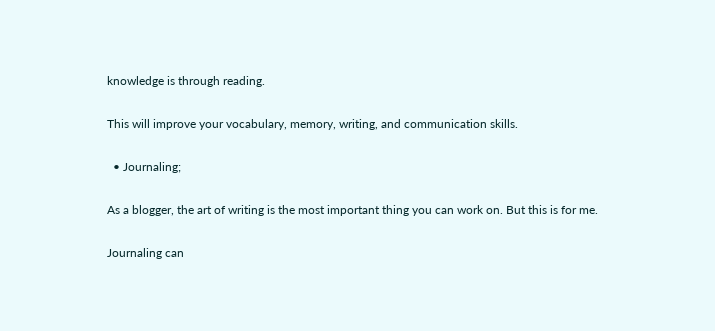knowledge is through reading.

This will improve your vocabulary, memory, writing, and communication skills.

  • Journaling;

As a blogger, the art of writing is the most important thing you can work on. But this is for me.

Journaling can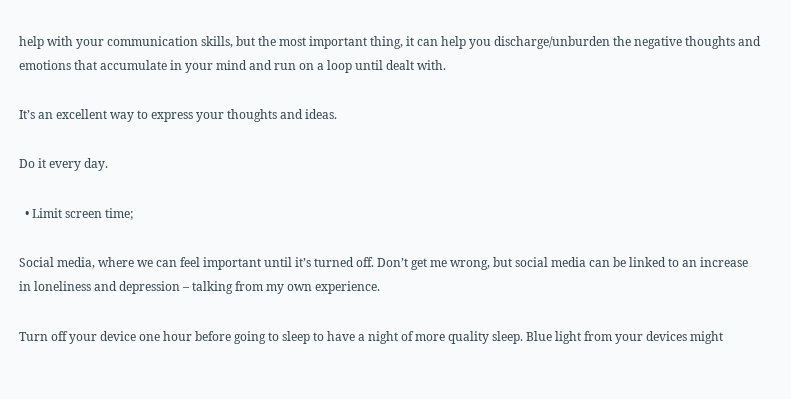help with your communication skills, but the most important thing, it can help you discharge/unburden the negative thoughts and emotions that accumulate in your mind and run on a loop until dealt with.

It’s an excellent way to express your thoughts and ideas.

Do it every day.

  • Limit screen time;

Social media, where we can feel important until it’s turned off. Don’t get me wrong, but social media can be linked to an increase in loneliness and depression – talking from my own experience.

Turn off your device one hour before going to sleep to have a night of more quality sleep. Blue light from your devices might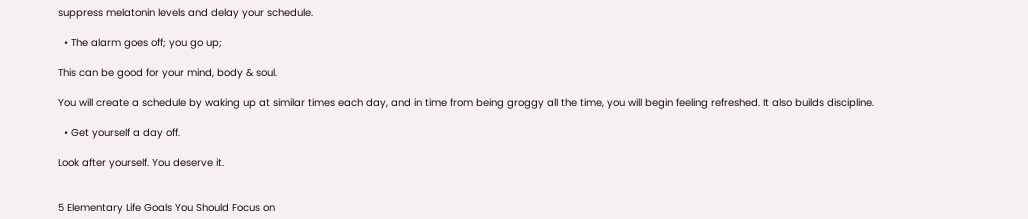suppress melatonin levels and delay your schedule.

  • The alarm goes off; you go up;

This can be good for your mind, body & soul.

You will create a schedule by waking up at similar times each day, and in time from being groggy all the time, you will begin feeling refreshed. It also builds discipline.

  • Get yourself a day off.

Look after yourself. You deserve it.


5 Elementary Life Goals You Should Focus on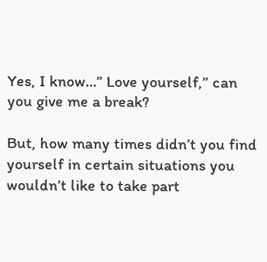Yes, I know…” Love yourself,” can you give me a break?

But, how many times didn’t you find yourself in certain situations you wouldn’t like to take part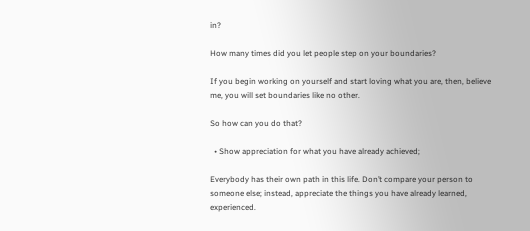in?

How many times did you let people step on your boundaries?

If you begin working on yourself and start loving what you are, then, believe me, you will set boundaries like no other.

So how can you do that?

  • Show appreciation for what you have already achieved;

Everybody has their own path in this life. Don’t compare your person to someone else; instead, appreciate the things you have already learned, experienced.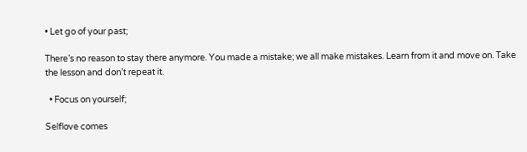• Let go of your past;

There’s no reason to stay there anymore. You made a mistake; we all make mistakes. Learn from it and move on. Take the lesson and don’t repeat it.

  • Focus on yourself;

Selflove comes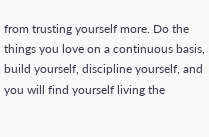from trusting yourself more. Do the things you love on a continuous basis, build yourself, discipline yourself, and you will find yourself living the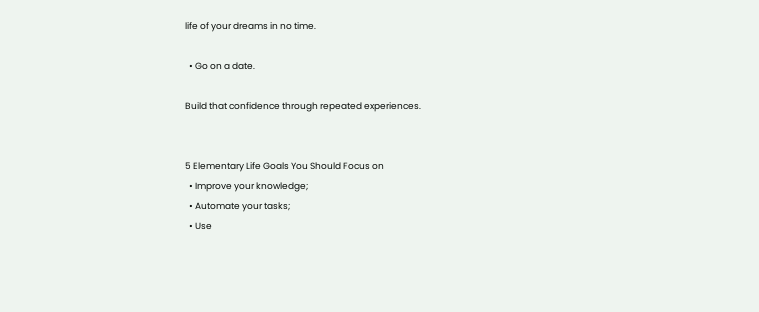life of your dreams in no time.

  • Go on a date.

Build that confidence through repeated experiences.


5 Elementary Life Goals You Should Focus on
  • Improve your knowledge;
  • Automate your tasks;
  • Use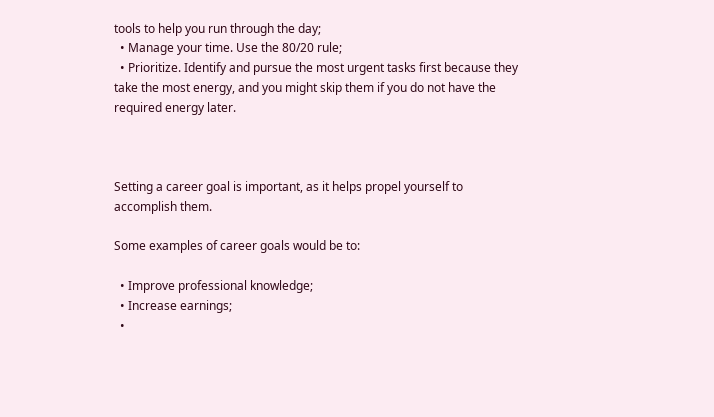tools to help you run through the day;
  • Manage your time. Use the 80/20 rule;
  • Prioritize. Identify and pursue the most urgent tasks first because they take the most energy, and you might skip them if you do not have the required energy later.



Setting a career goal is important, as it helps propel yourself to accomplish them.

Some examples of career goals would be to:

  • Improve professional knowledge;
  • Increase earnings;
  •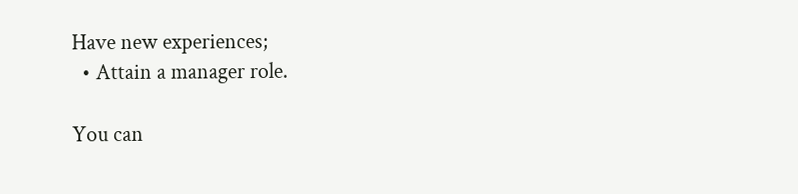Have new experiences;
  • Attain a manager role.

You can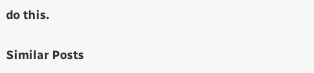do this.

Similar Posts